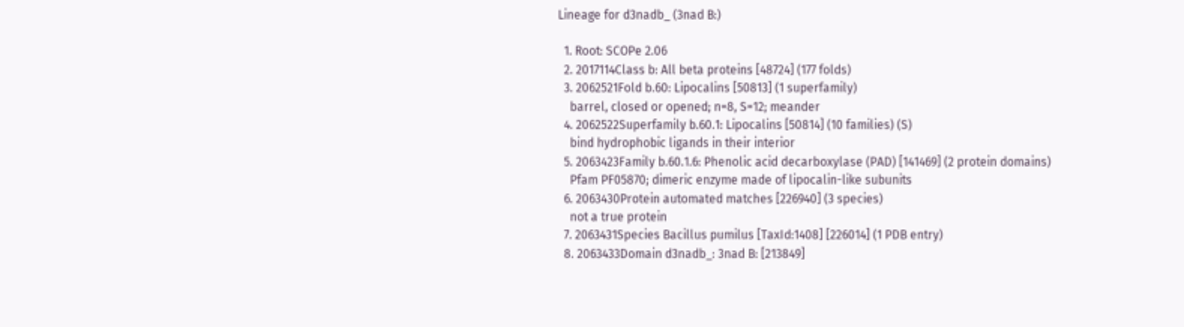Lineage for d3nadb_ (3nad B:)

  1. Root: SCOPe 2.06
  2. 2017114Class b: All beta proteins [48724] (177 folds)
  3. 2062521Fold b.60: Lipocalins [50813] (1 superfamily)
    barrel, closed or opened; n=8, S=12; meander
  4. 2062522Superfamily b.60.1: Lipocalins [50814] (10 families) (S)
    bind hydrophobic ligands in their interior
  5. 2063423Family b.60.1.6: Phenolic acid decarboxylase (PAD) [141469] (2 protein domains)
    Pfam PF05870; dimeric enzyme made of lipocalin-like subunits
  6. 2063430Protein automated matches [226940] (3 species)
    not a true protein
  7. 2063431Species Bacillus pumilus [TaxId:1408] [226014] (1 PDB entry)
  8. 2063433Domain d3nadb_: 3nad B: [213849]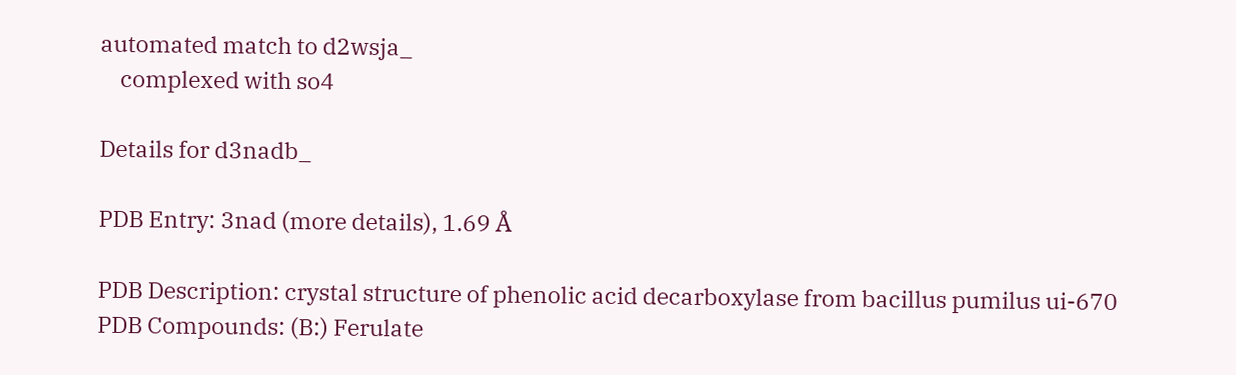automated match to d2wsja_
    complexed with so4

Details for d3nadb_

PDB Entry: 3nad (more details), 1.69 Å

PDB Description: crystal structure of phenolic acid decarboxylase from bacillus pumilus ui-670
PDB Compounds: (B:) Ferulate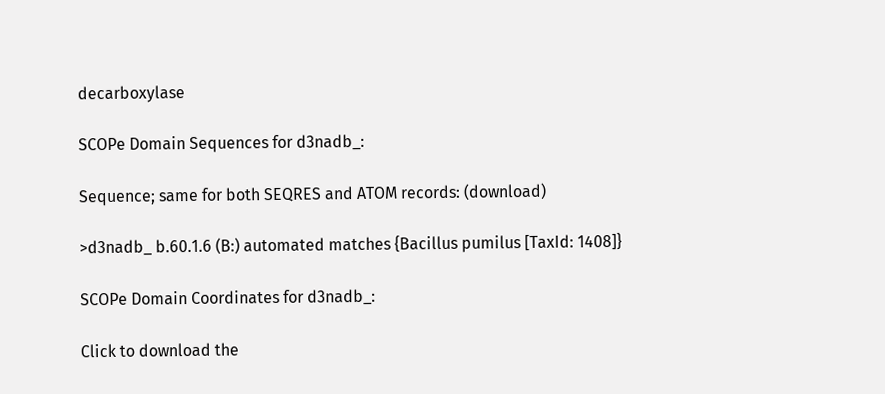decarboxylase

SCOPe Domain Sequences for d3nadb_:

Sequence; same for both SEQRES and ATOM records: (download)

>d3nadb_ b.60.1.6 (B:) automated matches {Bacillus pumilus [TaxId: 1408]}

SCOPe Domain Coordinates for d3nadb_:

Click to download the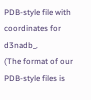PDB-style file with coordinates for d3nadb_.
(The format of our PDB-style files is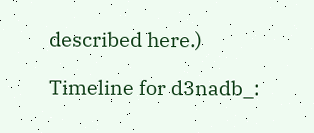described here.)

Timeline for d3nadb_: